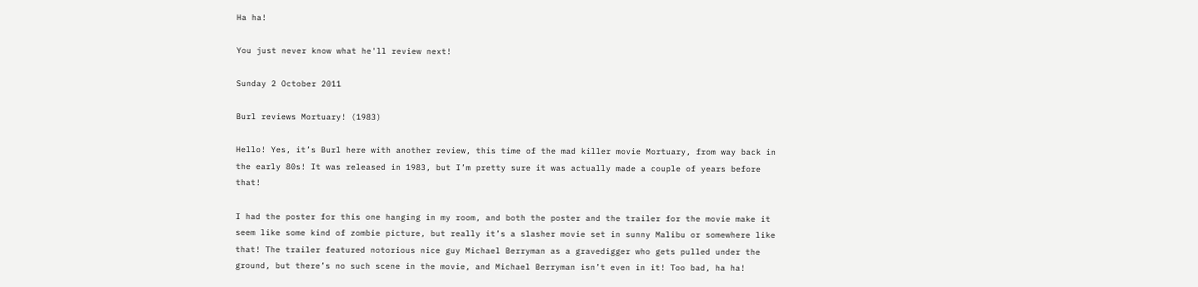Ha ha!

You just never know what he'll review next!

Sunday 2 October 2011

Burl reviews Mortuary! (1983)

Hello! Yes, it’s Burl here with another review, this time of the mad killer movie Mortuary, from way back in the early 80s! It was released in 1983, but I’m pretty sure it was actually made a couple of years before that!

I had the poster for this one hanging in my room, and both the poster and the trailer for the movie make it seem like some kind of zombie picture, but really it’s a slasher movie set in sunny Malibu or somewhere like that! The trailer featured notorious nice guy Michael Berryman as a gravedigger who gets pulled under the ground, but there’s no such scene in the movie, and Michael Berryman isn’t even in it! Too bad, ha ha!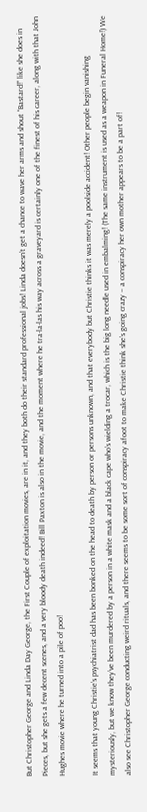But Christopher George and Linda Day George, the First Couple of exploitation movies, are in it, and they both do their standard professional jobs! Linda doesn’t get a chance to wave her arms and shout “Bastard!” like she does in Pieces, but she gets a few decent scenes, and a very bloody death indeed! Bill Paxton is also in the movie, and the moment where he tra-la-las his way across a graveyard is certainly one of the finest of his career, along with that John Hughes movie where he turned into a pile of poo!

It seems that young Christie’s psychiatrist dad has been bonked on the head to death by person or persons unknown, and that everybody but Christie thinks it was merely a poolside accident! Other people begin vanishing mysteriously, but we know they’ve been murdered by a person in a white mask and a black cape who’s wielding a trocar, which is the big long needle used in embalming! (The same instrument is used as a weapon in Funeral Home!) We also see Christopher George conducting weird rituals, and there seems to be some sort of conspiracy afoot to make Christie think she’s going crazy – a conspiracy her own mother appears to be a part of!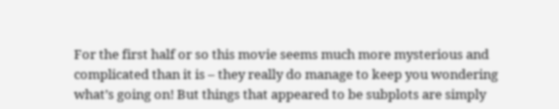For the first half or so this movie seems much more mysterious and complicated than it is – they really do manage to keep you wondering what’s going on! But things that appeared to be subplots are simply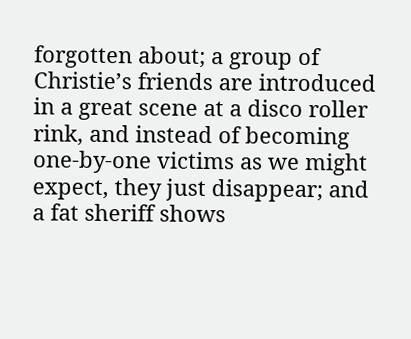forgotten about; a group of Christie’s friends are introduced in a great scene at a disco roller rink, and instead of becoming one-by-one victims as we might expect, they just disappear; and a fat sheriff shows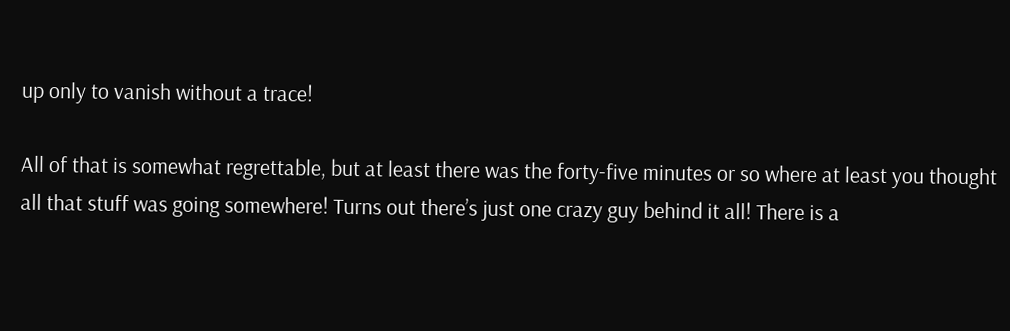up only to vanish without a trace!

All of that is somewhat regrettable, but at least there was the forty-five minutes or so where at least you thought all that stuff was going somewhere! Turns out there’s just one crazy guy behind it all! There is a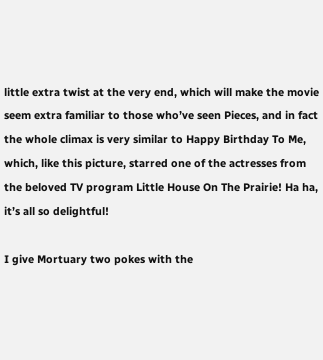little extra twist at the very end, which will make the movie seem extra familiar to those who’ve seen Pieces, and in fact the whole climax is very similar to Happy Birthday To Me, which, like this picture, starred one of the actresses from the beloved TV program Little House On The Prairie! Ha ha, it’s all so delightful!

I give Mortuary two pokes with the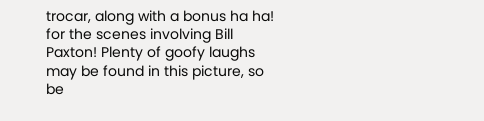trocar, along with a bonus ha ha! for the scenes involving Bill Paxton! Plenty of goofy laughs may be found in this picture, so be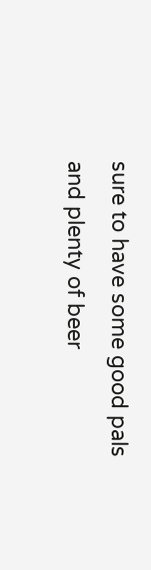sure to have some good pals and plenty of beer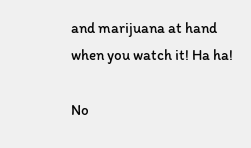and marijuana at hand when you watch it! Ha ha!

No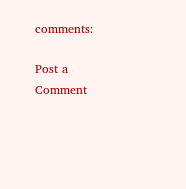comments:

Post a Comment